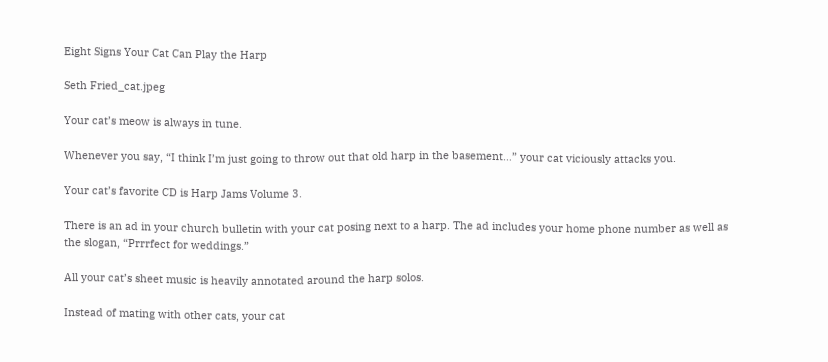Eight Signs Your Cat Can Play the Harp

Seth Fried_cat.jpeg

Your cat’s meow is always in tune.

Whenever you say, “I think I’m just going to throw out that old harp in the basement…” your cat viciously attacks you.

Your cat’s favorite CD is Harp Jams Volume 3.

There is an ad in your church bulletin with your cat posing next to a harp. The ad includes your home phone number as well as the slogan, “Prrrfect for weddings.”

All your cat’s sheet music is heavily annotated around the harp solos.

Instead of mating with other cats, your cat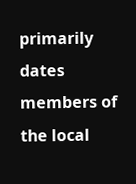primarily dates members of the local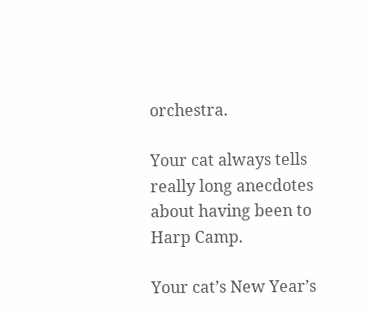orchestra.

Your cat always tells really long anecdotes about having been to Harp Camp.

Your cat’s New Year’s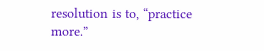resolution is to, “practice more.”